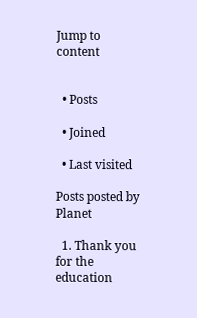Jump to content


  • Posts

  • Joined

  • Last visited

Posts posted by Planet

  1. Thank you for the education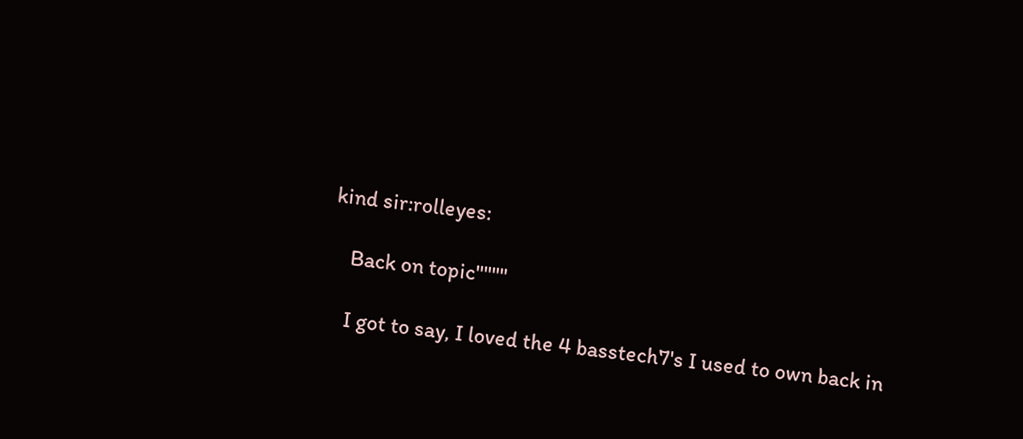kind sir:rolleyes:

    Back on topic""""

    I got to say, I loved the 4 basstech7's I used to own back in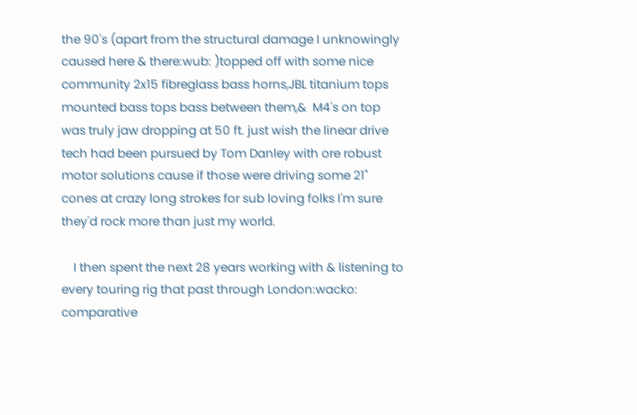the 90's (apart from the structural damage I unknowingly caused here & there:wub: )topped off with some nice community 2x15 fibreglass bass horns,JBL titanium tops mounted bass tops bass between them,&  M4's on top was truly jaw dropping at 50 ft. just wish the linear drive tech had been pursued by Tom Danley with ore robust motor solutions cause if those were driving some 21" cones at crazy long strokes for sub loving folks I'm sure they'd rock more than just my world.

    I then spent the next 28 years working with & listening to every touring rig that past through London:wacko: comparative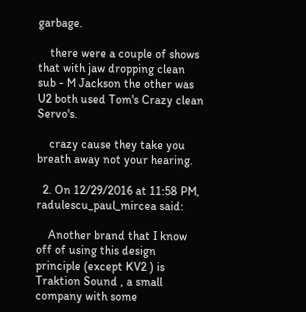garbage.

    there were a couple of shows that with jaw dropping clean sub - M Jackson the other was U2 both used Tom's Crazy clean Servo's.

    crazy cause they take you breath away not your hearing.

  2. On 12/29/2016 at 11:58 PM, radulescu_paul_mircea said:

    Another brand that I know off of using this design principle (except KV2 ) is Traktion Sound , a small company with some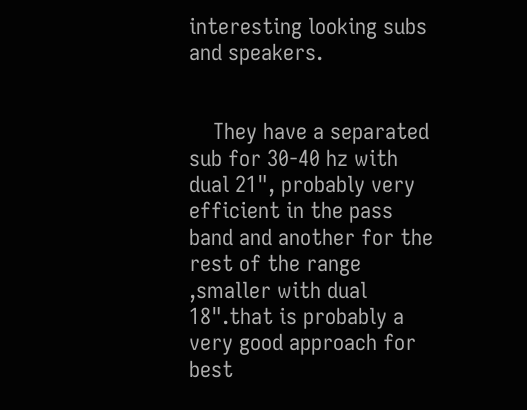interesting looking subs and speakers.


    They have a separated sub for 30-40 hz with dual 21", probably very efficient in the pass band and another for the rest of the range ,smaller with dual 18".that is probably a very good approach for best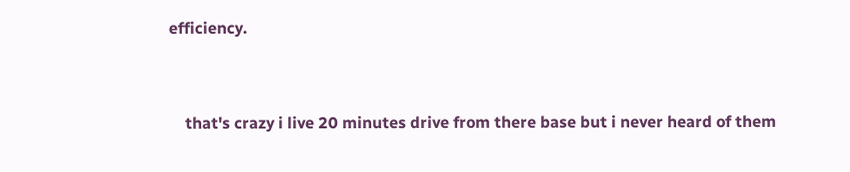efficiency.


    that's crazy i live 20 minutes drive from there base but i never heard of them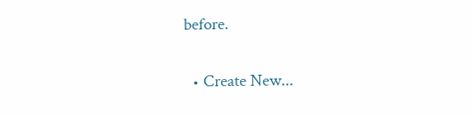before.

  • Create New...